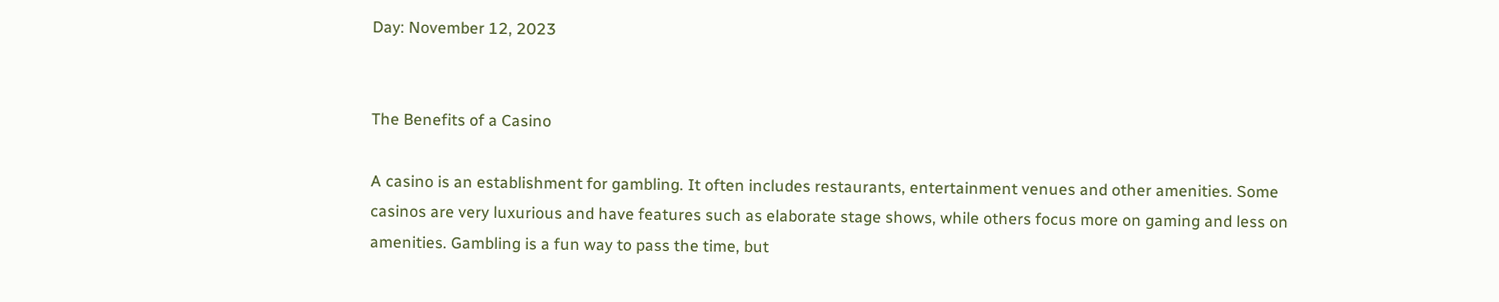Day: November 12, 2023


The Benefits of a Casino

A casino is an establishment for gambling. It often includes restaurants, entertainment venues and other amenities. Some casinos are very luxurious and have features such as elaborate stage shows, while others focus more on gaming and less on amenities. Gambling is a fun way to pass the time, but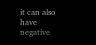it can also have negative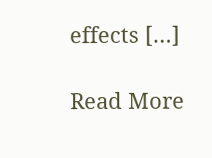effects […]

Read More